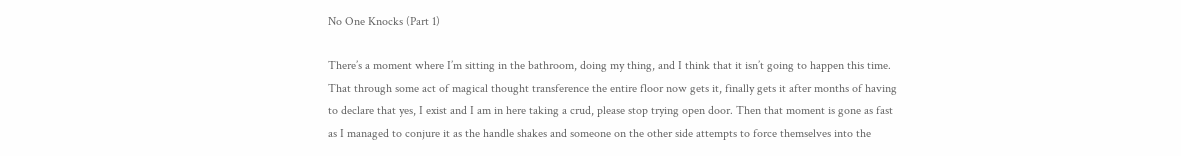No One Knocks (Part 1)

There’s a moment where I’m sitting in the bathroom, doing my thing, and I think that it isn’t going to happen this time. That through some act of magical thought transference the entire floor now gets it, finally gets it after months of having to declare that yes, I exist and I am in here taking a crud, please stop trying open door. Then that moment is gone as fast as I managed to conjure it as the handle shakes and someone on the other side attempts to force themselves into the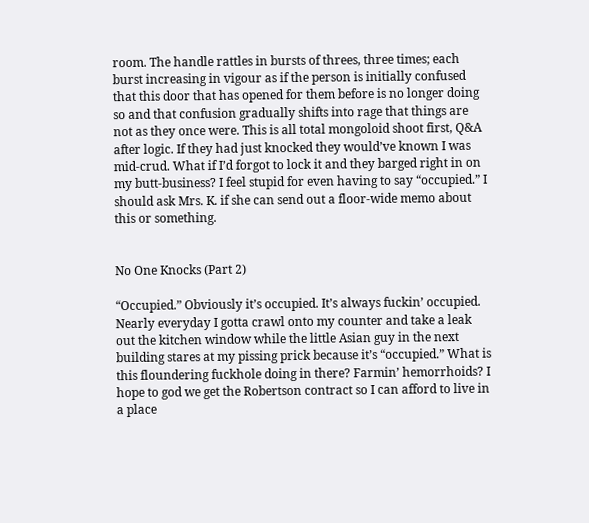room. The handle rattles in bursts of threes, three times; each burst increasing in vigour as if the person is initially confused that this door that has opened for them before is no longer doing so and that confusion gradually shifts into rage that things are not as they once were. This is all total mongoloid shoot first, Q&A after logic. If they had just knocked they would’ve known I was mid-crud. What if I’d forgot to lock it and they barged right in on my butt-business? I feel stupid for even having to say “occupied.” I should ask Mrs. K. if she can send out a floor-wide memo about this or something.


No One Knocks (Part 2)

“Occupied.” Obviously it’s occupied. It’s always fuckin’ occupied. Nearly everyday I gotta crawl onto my counter and take a leak out the kitchen window while the little Asian guy in the next building stares at my pissing prick because it’s “occupied.” What is this floundering fuckhole doing in there? Farmin’ hemorrhoids? I hope to god we get the Robertson contract so I can afford to live in a place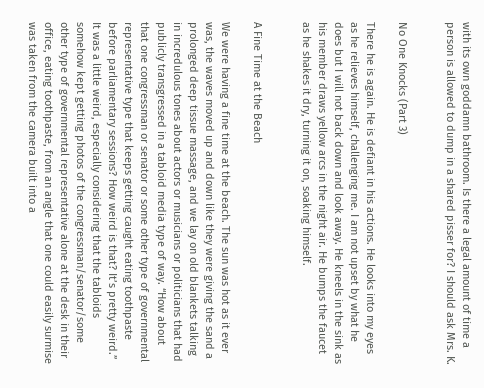with its own goddamn bathroom. Is there a legal amount of time a person is allowed to dump in a shared pisser for? I should ask Mrs. K.


No One Knocks (Part 3)

There he is again. He is defiant in his actions. He looks into my eyes as he relieves himself, challenging me. I am not upset by what he does but I will not back down and look away. He kneels in the sink as his member draws yellow arcs in the night air. He bumps the faucet as he shakes it dry, turning it on, soaking himself.


A Fine Time at the Beach

We were having a fine time at the beach. The sun was hot as it ever was, the waves moved up and down like they were giving the sand a prolonged deep tissue massage, and we lay on old blankets talking in incredulous tones about actors or musicians or politicians that had publicly transgressed in a tabloid media type of way. “How about that one congressman or senator or some other type of governmental representative type that keeps getting caught eating toothpaste before parliamentary sessions? How weird is that? It’s pretty weird.” It was a little weird, especially considering that the tabloids somehow kept getting photos of the congressman/senator/some other type of governmental representative alone at the desk in their office, eating toothpaste, from an angle that one could easily surmise was taken from the camera built into a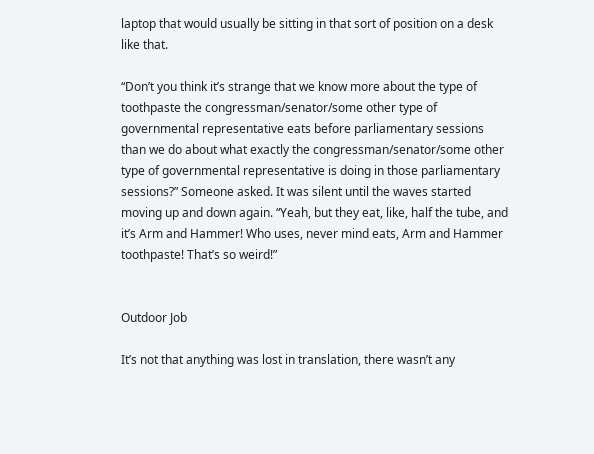laptop that would usually be sitting in that sort of position on a desk like that.

“Don’t you think it’s strange that we know more about the type of toothpaste the congressman/senator/some other type of governmental representative eats before parliamentary sessions than we do about what exactly the congressman/senator/some other type of governmental representative is doing in those parliamentary sessions?” Someone asked. It was silent until the waves started moving up and down again. “Yeah, but they eat, like, half the tube, and it’s Arm and Hammer! Who uses, never mind eats, Arm and Hammer toothpaste! That’s so weird!”


Outdoor Job

It’s not that anything was lost in translation, there wasn’t any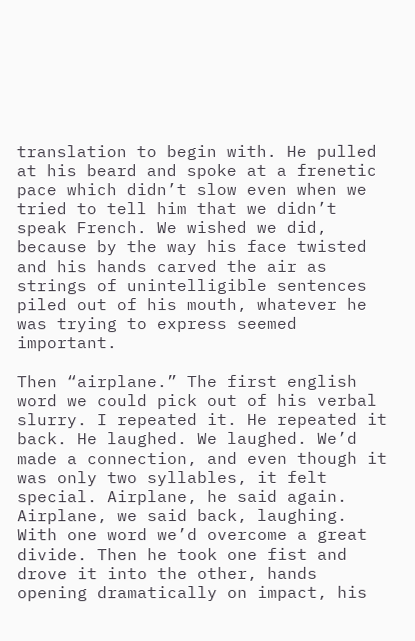translation to begin with. He pulled at his beard and spoke at a frenetic pace which didn’t slow even when we tried to tell him that we didn’t speak French. We wished we did, because by the way his face twisted and his hands carved the air as strings of unintelligible sentences piled out of his mouth, whatever he was trying to express seemed important.

Then “airplane.” The first english word we could pick out of his verbal slurry. I repeated it. He repeated it back. He laughed. We laughed. We’d made a connection, and even though it was only two syllables, it felt special. Airplane, he said again. Airplane, we said back, laughing. With one word we’d overcome a great divide. Then he took one fist and drove it into the other, hands opening dramatically on impact, his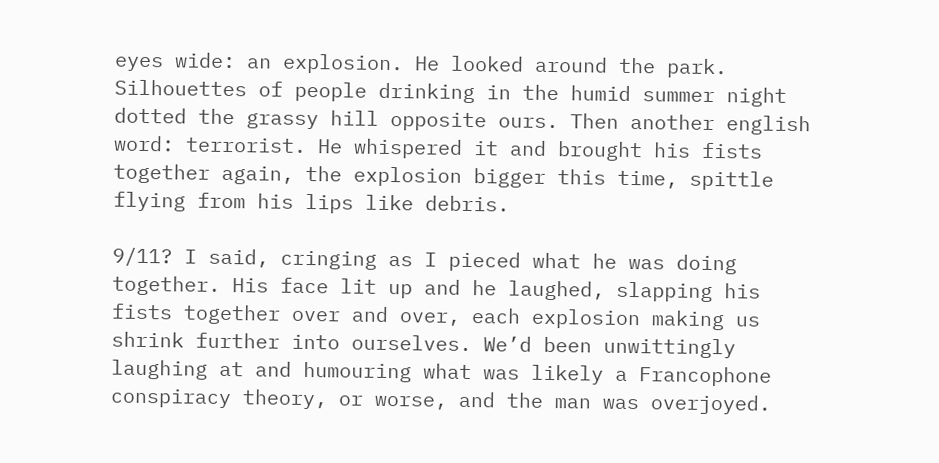eyes wide: an explosion. He looked around the park. Silhouettes of people drinking in the humid summer night dotted the grassy hill opposite ours. Then another english word: terrorist. He whispered it and brought his fists together again, the explosion bigger this time, spittle flying from his lips like debris.

9/11? I said, cringing as I pieced what he was doing together. His face lit up and he laughed, slapping his fists together over and over, each explosion making us shrink further into ourselves. We’d been unwittingly laughing at and humouring what was likely a Francophone conspiracy theory, or worse, and the man was overjoyed.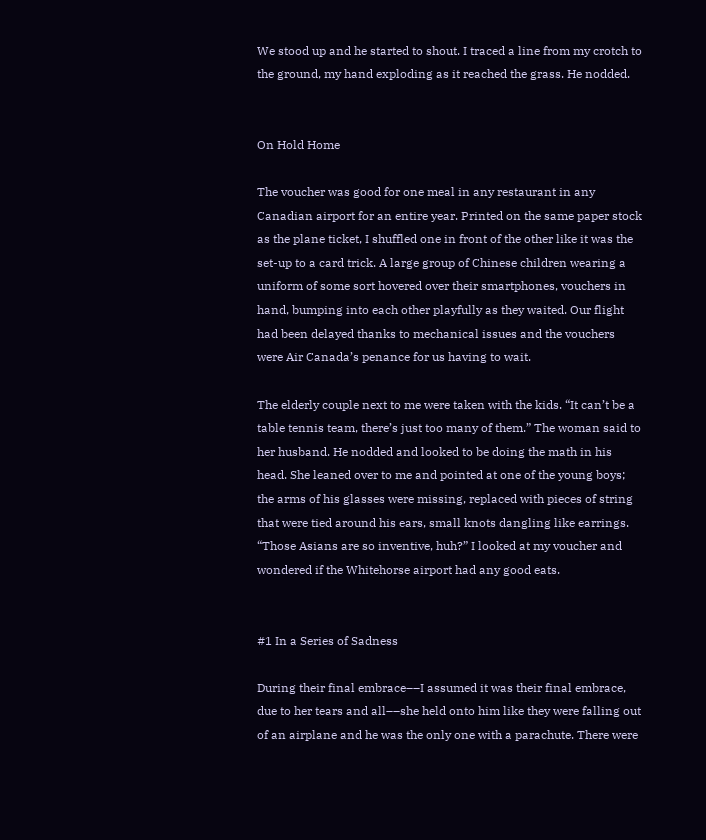We stood up and he started to shout. I traced a line from my crotch to the ground, my hand exploding as it reached the grass. He nodded.


On Hold Home

The voucher was good for one meal in any restaurant in any Canadian airport for an entire year. Printed on the same paper stock as the plane ticket, I shuffled one in front of the other like it was the set-up to a card trick. A large group of Chinese children wearing a uniform of some sort hovered over their smartphones, vouchers in hand, bumping into each other playfully as they waited. Our flight had been delayed thanks to mechanical issues and the vouchers were Air Canada’s penance for us having to wait.

The elderly couple next to me were taken with the kids. “It can’t be a table tennis team, there’s just too many of them.” The woman said to her husband. He nodded and looked to be doing the math in his head. She leaned over to me and pointed at one of the young boys; the arms of his glasses were missing, replaced with pieces of string that were tied around his ears, small knots dangling like earrings. “Those Asians are so inventive, huh?” I looked at my voucher and wondered if the Whitehorse airport had any good eats.


#1 In a Series of Sadness

During their final embrace––I assumed it was their final embrace, due to her tears and all––she held onto him like they were falling out of an airplane and he was the only one with a parachute. There were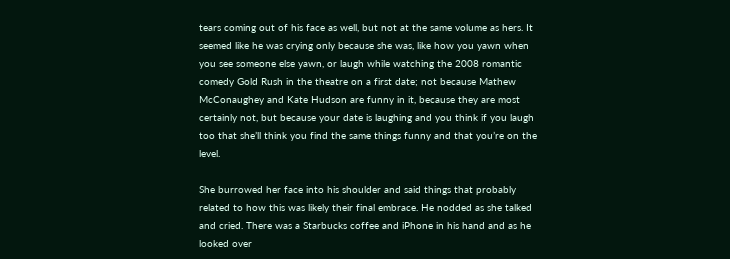tears coming out of his face as well, but not at the same volume as hers. It seemed like he was crying only because she was, like how you yawn when you see someone else yawn, or laugh while watching the 2008 romantic comedy Gold Rush in the theatre on a first date; not because Mathew McConaughey and Kate Hudson are funny in it, because they are most certainly not, but because your date is laughing and you think if you laugh too that she’ll think you find the same things funny and that you’re on the level.

She burrowed her face into his shoulder and said things that probably related to how this was likely their final embrace. He nodded as she talked and cried. There was a Starbucks coffee and iPhone in his hand and as he looked over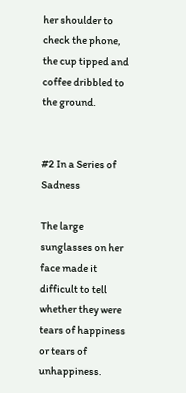her shoulder to check the phone, the cup tipped and coffee dribbled to the ground.


#2 In a Series of Sadness

The large sunglasses on her face made it difficult to tell whether they were tears of happiness or tears of unhappiness.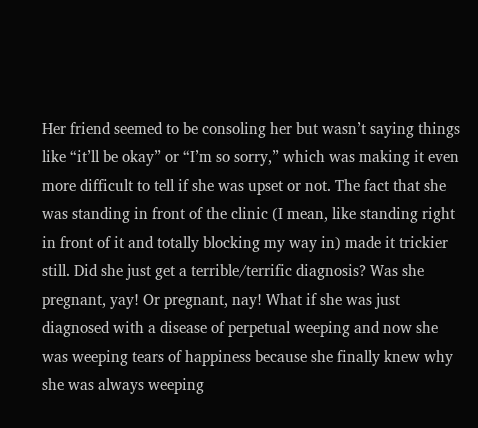Her friend seemed to be consoling her but wasn’t saying things like “it’ll be okay” or “I’m so sorry,” which was making it even more difficult to tell if she was upset or not. The fact that she was standing in front of the clinic (I mean, like standing right in front of it and totally blocking my way in) made it trickier still. Did she just get a terrible/terrific diagnosis? Was she pregnant, yay! Or pregnant, nay! What if she was just diagnosed with a disease of perpetual weeping and now she was weeping tears of happiness because she finally knew why she was always weeping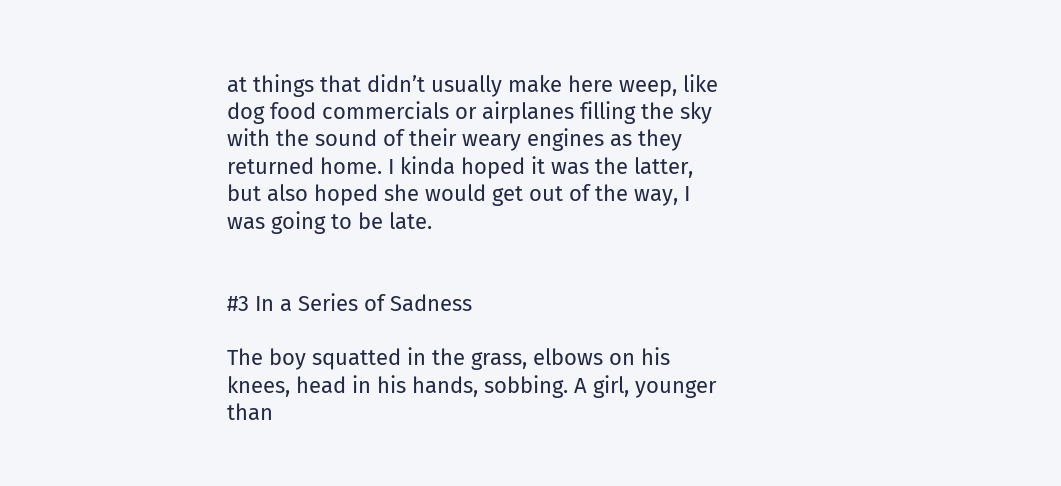at things that didn’t usually make here weep, like dog food commercials or airplanes filling the sky with the sound of their weary engines as they returned home. I kinda hoped it was the latter, but also hoped she would get out of the way, I was going to be late.


#3 In a Series of Sadness

The boy squatted in the grass, elbows on his knees, head in his hands, sobbing. A girl, younger than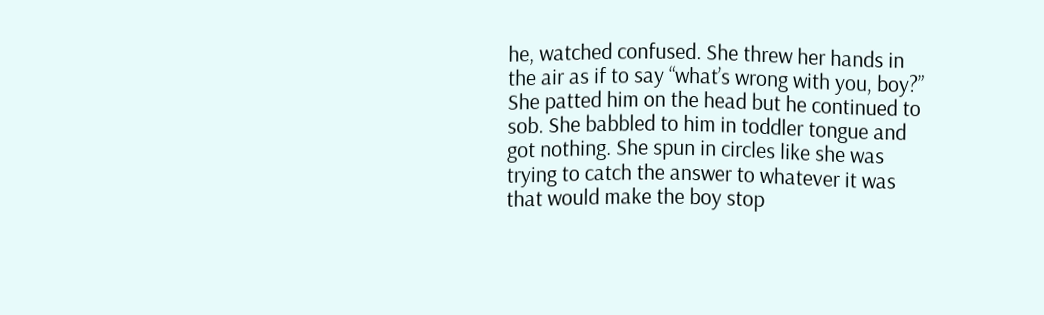he, watched confused. She threw her hands in the air as if to say “what’s wrong with you, boy?” She patted him on the head but he continued to sob. She babbled to him in toddler tongue and got nothing. She spun in circles like she was trying to catch the answer to whatever it was that would make the boy stop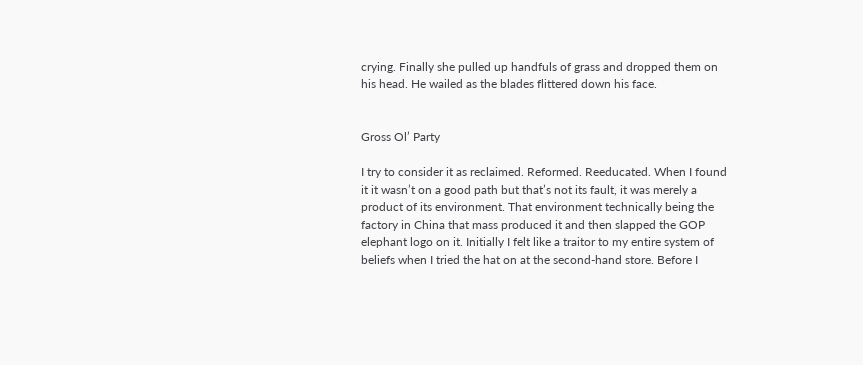crying. Finally she pulled up handfuls of grass and dropped them on his head. He wailed as the blades flittered down his face.


Gross Ol’ Party

I try to consider it as reclaimed. Reformed. Reeducated. When I found it it wasn’t on a good path but that’s not its fault, it was merely a product of its environment. That environment technically being the factory in China that mass produced it and then slapped the GOP elephant logo on it. Initially I felt like a traitor to my entire system of beliefs when I tried the hat on at the second-hand store. Before I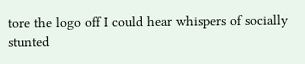tore the logo off I could hear whispers of socially stunted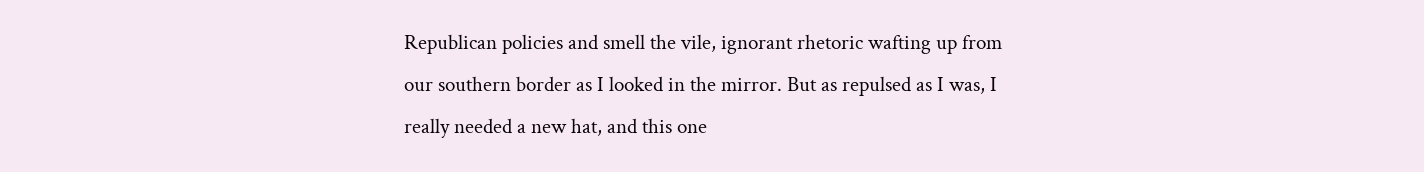Republican policies and smell the vile, ignorant rhetoric wafting up from our southern border as I looked in the mirror. But as repulsed as I was, I really needed a new hat, and this one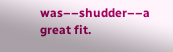was––shudder––a great fit.